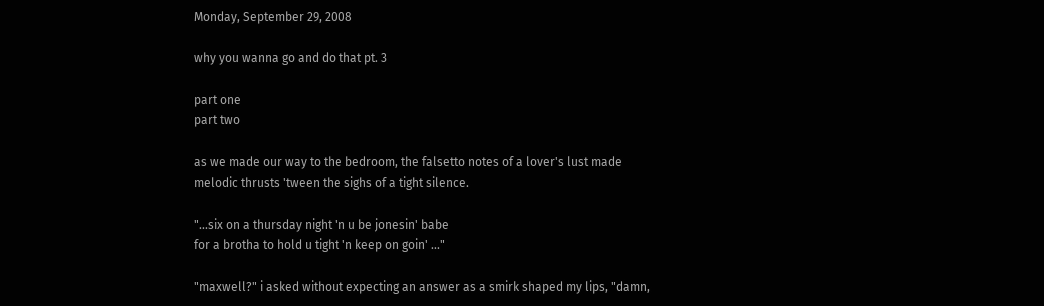Monday, September 29, 2008

why you wanna go and do that pt. 3

part one
part two

as we made our way to the bedroom, the falsetto notes of a lover's lust made melodic thrusts 'tween the sighs of a tight silence.

"...six on a thursday night 'n u be jonesin' babe
for a brotha to hold u tight 'n keep on goin' ..."

"maxwell?" i asked without expecting an answer as a smirk shaped my lips, "damn,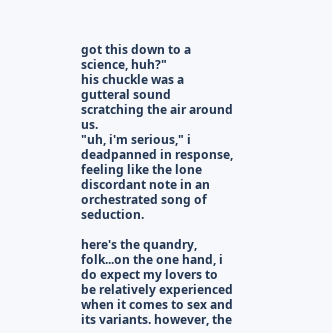got this down to a science, huh?"
his chuckle was a gutteral sound scratching the air around us.
"uh, i'm serious," i deadpanned in response, feeling like the lone discordant note in an orchestrated song of seduction.

here's the quandry, folk...on the one hand, i do expect my lovers to be relatively experienced when it comes to sex and its variants. however, the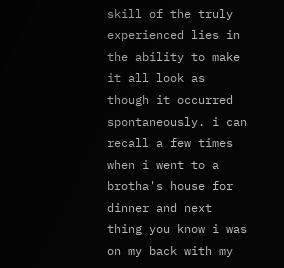skill of the truly experienced lies in the ability to make it all look as though it occurred spontaneously. i can recall a few times when i went to a brotha's house for dinner and next thing you know i was on my back with my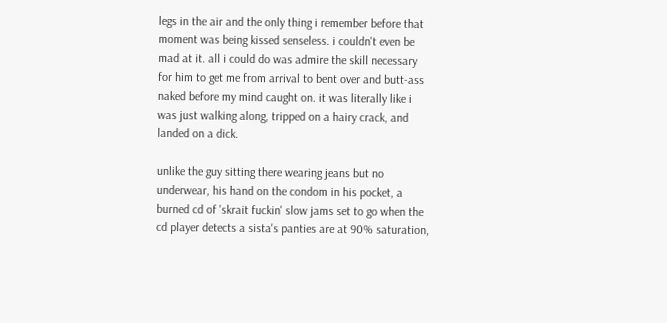legs in the air and the only thing i remember before that moment was being kissed senseless. i couldn't even be mad at it. all i could do was admire the skill necessary for him to get me from arrival to bent over and butt-ass naked before my mind caught on. it was literally like i was just walking along, tripped on a hairy crack, and landed on a dick.

unlike the guy sitting there wearing jeans but no underwear, his hand on the condom in his pocket, a burned cd of 'skrait fuckin' slow jams set to go when the cd player detects a sista's panties are at 90% saturation,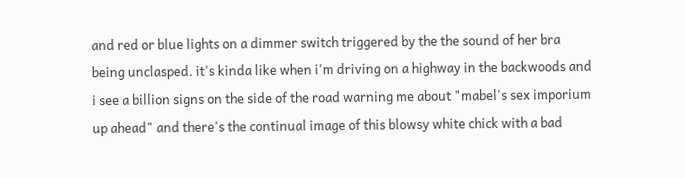and red or blue lights on a dimmer switch triggered by the the sound of her bra being unclasped. it's kinda like when i'm driving on a highway in the backwoods and i see a billion signs on the side of the road warning me about "mabel's sex imporium up ahead" and there's the continual image of this blowsy white chick with a bad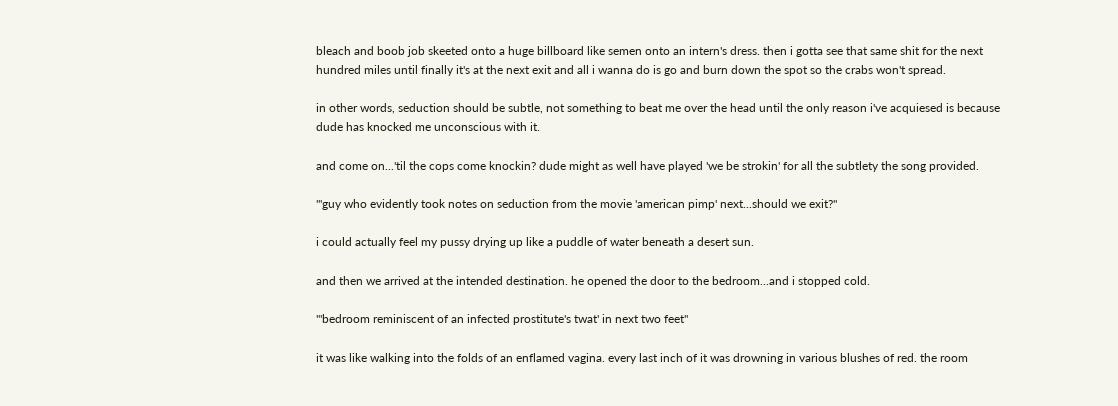bleach and boob job skeeted onto a huge billboard like semen onto an intern's dress. then i gotta see that same shit for the next hundred miles until finally it's at the next exit and all i wanna do is go and burn down the spot so the crabs won't spread.

in other words, seduction should be subtle, not something to beat me over the head until the only reason i've acquiesed is because dude has knocked me unconscious with it.

and come on...'til the cops come knockin? dude might as well have played 'we be strokin' for all the subtlety the song provided.

"'guy who evidently took notes on seduction from the movie 'american pimp' next...should we exit?"

i could actually feel my pussy drying up like a puddle of water beneath a desert sun.

and then we arrived at the intended destination. he opened the door to the bedroom...and i stopped cold.

"'bedroom reminiscent of an infected prostitute's twat' in next two feet"

it was like walking into the folds of an enflamed vagina. every last inch of it was drowning in various blushes of red. the room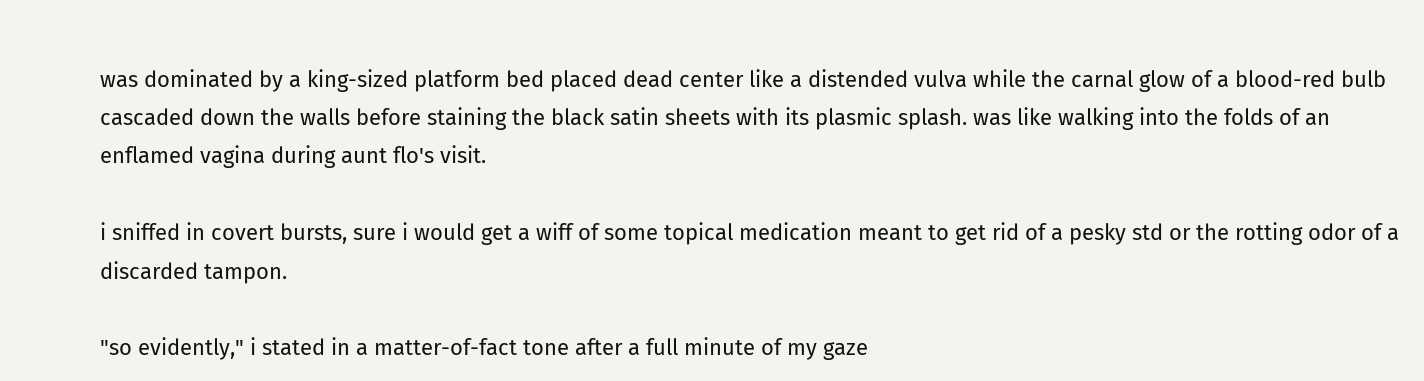was dominated by a king-sized platform bed placed dead center like a distended vulva while the carnal glow of a blood-red bulb cascaded down the walls before staining the black satin sheets with its plasmic splash. was like walking into the folds of an enflamed vagina during aunt flo's visit.

i sniffed in covert bursts, sure i would get a wiff of some topical medication meant to get rid of a pesky std or the rotting odor of a discarded tampon.

"so evidently," i stated in a matter-of-fact tone after a full minute of my gaze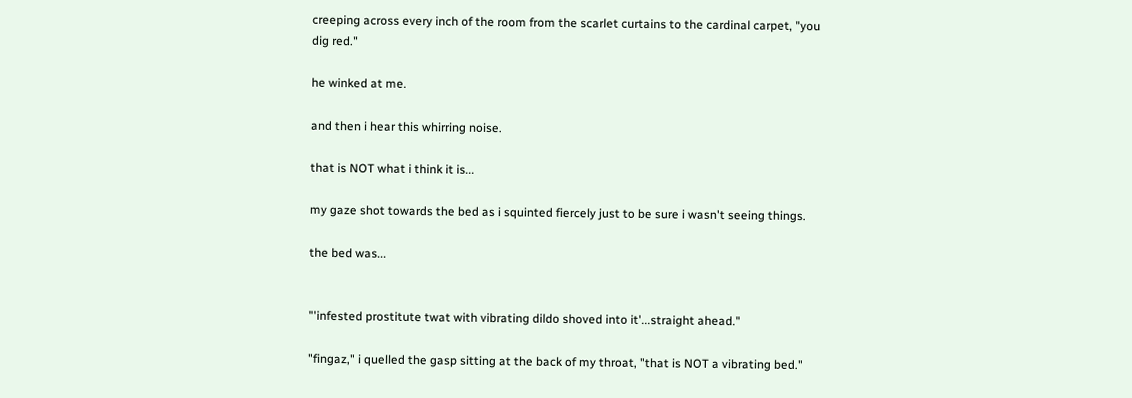creeping across every inch of the room from the scarlet curtains to the cardinal carpet, "you dig red."

he winked at me.

and then i hear this whirring noise.

that is NOT what i think it is...

my gaze shot towards the bed as i squinted fiercely just to be sure i wasn't seeing things.

the bed was...


"'infested prostitute twat with vibrating dildo shoved into it'...straight ahead."

"fingaz," i quelled the gasp sitting at the back of my throat, "that is NOT a vibrating bed."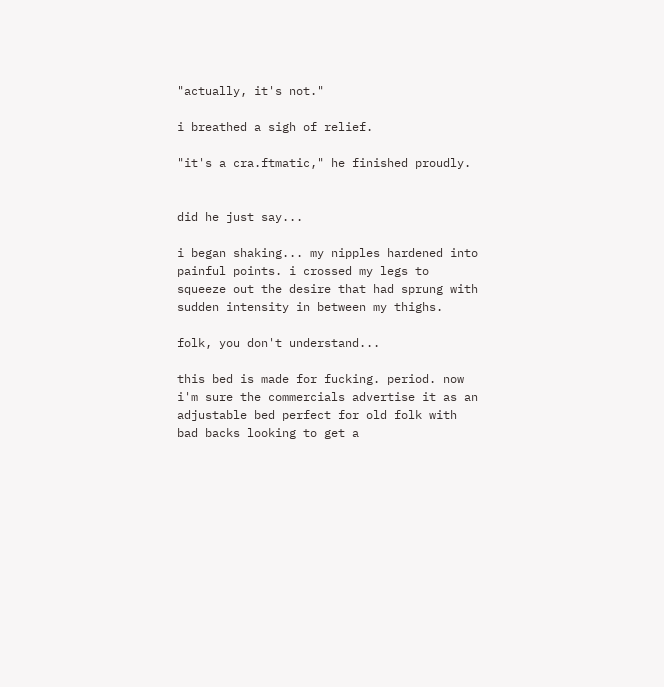"actually, it's not."

i breathed a sigh of relief.

"it's a cra.ftmatic," he finished proudly.


did he just say...

i began shaking... my nipples hardened into painful points. i crossed my legs to squeeze out the desire that had sprung with sudden intensity in between my thighs.

folk, you don't understand...

this bed is made for fucking. period. now i'm sure the commercials advertise it as an adjustable bed perfect for old folk with bad backs looking to get a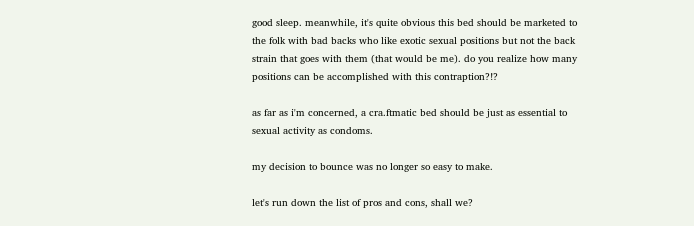good sleep. meanwhile, it's quite obvious this bed should be marketed to the folk with bad backs who like exotic sexual positions but not the back strain that goes with them (that would be me). do you realize how many positions can be accomplished with this contraption?!?

as far as i'm concerned, a cra.ftmatic bed should be just as essential to sexual activity as condoms.

my decision to bounce was no longer so easy to make.

let's run down the list of pros and cons, shall we?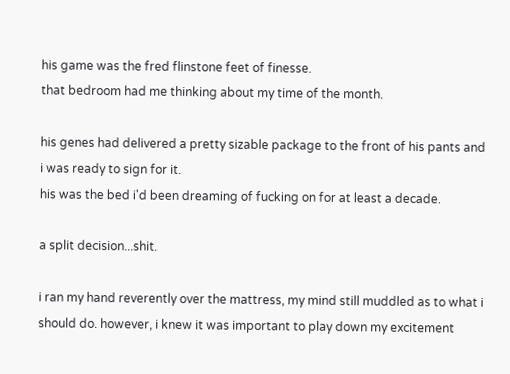his game was the fred flinstone feet of finesse.
that bedroom had me thinking about my time of the month.

his genes had delivered a pretty sizable package to the front of his pants and i was ready to sign for it.
his was the bed i'd been dreaming of fucking on for at least a decade.

a split decision...shit.

i ran my hand reverently over the mattress, my mind still muddled as to what i should do. however, i knew it was important to play down my excitement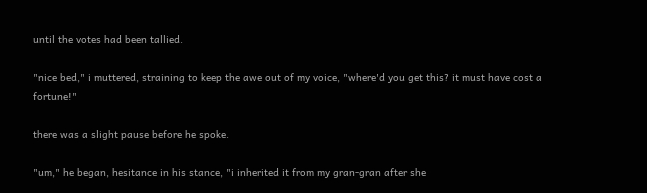until the votes had been tallied.

"nice bed," i muttered, straining to keep the awe out of my voice, "where'd you get this? it must have cost a fortune!"

there was a slight pause before he spoke.

"um," he began, hesitance in his stance, "i inherited it from my gran-gran after she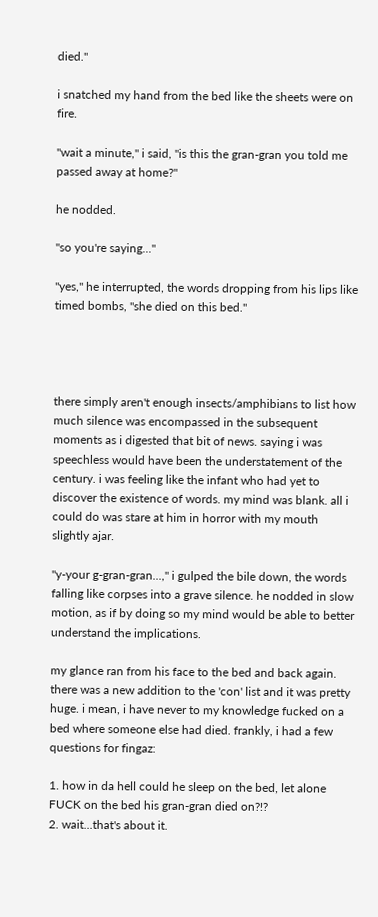died."

i snatched my hand from the bed like the sheets were on fire.

"wait a minute," i said, "is this the gran-gran you told me passed away at home?"

he nodded.

"so you're saying..."

"yes," he interrupted, the words dropping from his lips like timed bombs, "she died on this bed."




there simply aren't enough insects/amphibians to list how much silence was encompassed in the subsequent moments as i digested that bit of news. saying i was speechless would have been the understatement of the century. i was feeling like the infant who had yet to discover the existence of words. my mind was blank. all i could do was stare at him in horror with my mouth slightly ajar.

"y-your g-gran-gran...," i gulped the bile down, the words falling like corpses into a grave silence. he nodded in slow motion, as if by doing so my mind would be able to better understand the implications.

my glance ran from his face to the bed and back again. there was a new addition to the 'con' list and it was pretty huge. i mean, i have never to my knowledge fucked on a bed where someone else had died. frankly, i had a few questions for fingaz:

1. how in da hell could he sleep on the bed, let alone FUCK on the bed his gran-gran died on?!?
2. wait...that's about it.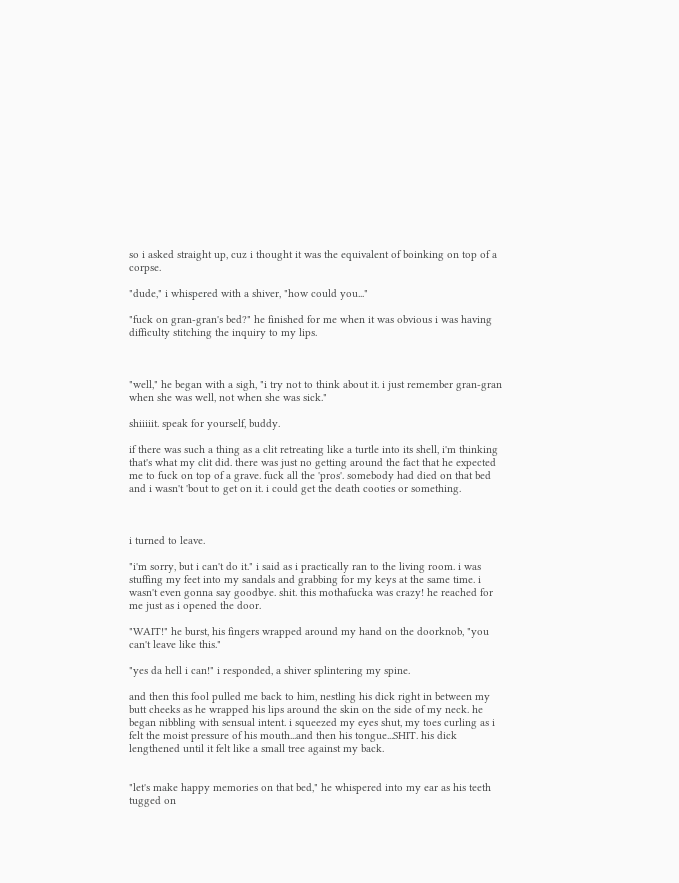so i asked straight up, cuz i thought it was the equivalent of boinking on top of a corpse.

"dude," i whispered with a shiver, "how could you..."

"fuck on gran-gran's bed?" he finished for me when it was obvious i was having difficulty stitching the inquiry to my lips.



"well," he began with a sigh, "i try not to think about it. i just remember gran-gran when she was well, not when she was sick."

shiiiiit. speak for yourself, buddy.

if there was such a thing as a clit retreating like a turtle into its shell, i'm thinking that's what my clit did. there was just no getting around the fact that he expected me to fuck on top of a grave. fuck all the 'pros'. somebody had died on that bed and i wasn't 'bout to get on it. i could get the death cooties or something.



i turned to leave.

"i'm sorry, but i can't do it." i said as i practically ran to the living room. i was stuffing my feet into my sandals and grabbing for my keys at the same time. i wasn't even gonna say goodbye. shit. this mothafucka was crazy! he reached for me just as i opened the door.

"WAIT!" he burst, his fingers wrapped around my hand on the doorknob, "you can't leave like this."

"yes da hell i can!" i responded, a shiver splintering my spine.

and then this fool pulled me back to him, nestling his dick right in between my butt cheeks as he wrapped his lips around the skin on the side of my neck. he began nibbling with sensual intent. i squeezed my eyes shut, my toes curling as i felt the moist pressure of his mouth...and then his tongue...SHIT. his dick lengthened until it felt like a small tree against my back.


"let's make happy memories on that bed," he whispered into my ear as his teeth tugged on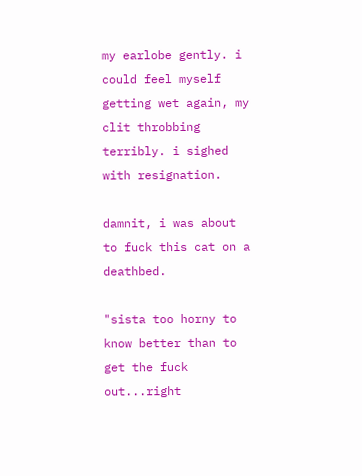my earlobe gently. i could feel myself getting wet again, my clit throbbing terribly. i sighed with resignation.

damnit, i was about to fuck this cat on a deathbed.

"sista too horny to know better than to get the fuck out...right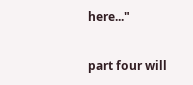here..."

part four will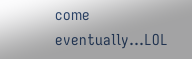come eventually...LOL